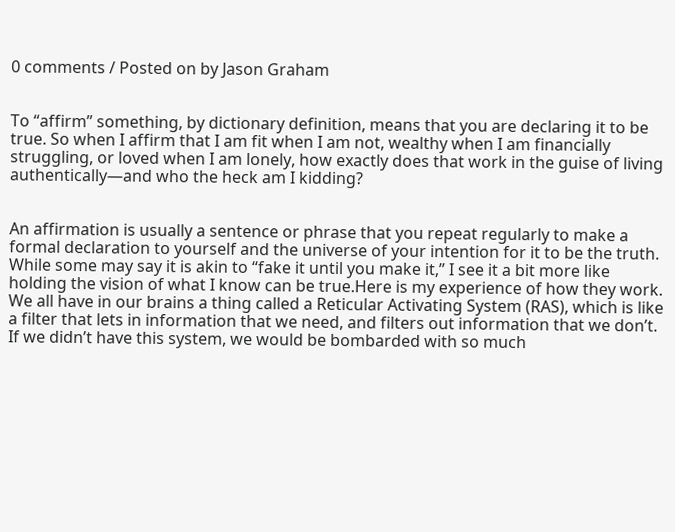0 comments / Posted on by Jason Graham


To “affirm” something, by dictionary definition, means that you are declaring it to be true. So when I affirm that I am fit when I am not, wealthy when I am financially struggling, or loved when I am lonely, how exactly does that work in the guise of living authentically—and who the heck am I kidding?


An affirmation is usually a sentence or phrase that you repeat regularly to make a formal declaration to yourself and the universe of your intention for it to be the truth. While some may say it is akin to “fake it until you make it,” I see it a bit more like holding the vision of what I know can be true.Here is my experience of how they work. We all have in our brains a thing called a Reticular Activating System (RAS), which is like a filter that lets in information that we need, and filters out information that we don’t. If we didn’t have this system, we would be bombarded with so much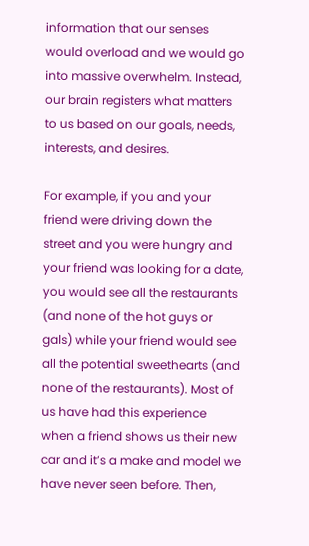information that our senses would overload and we would go into massive overwhelm. Instead, our brain registers what matters to us based on our goals, needs, interests, and desires.

For example, if you and your friend were driving down the street and you were hungry and your friend was looking for a date, you would see all the restaurants (and none of the hot guys or gals) while your friend would see all the potential sweethearts (and none of the restaurants). Most of us have had this experience when a friend shows us their new car and it’s a make and model we have never seen before. Then,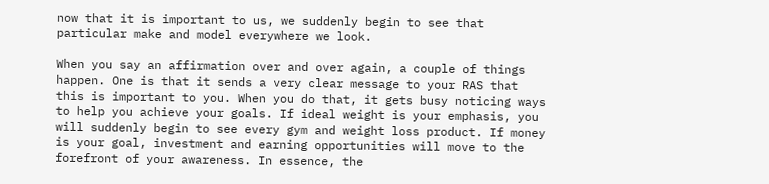now that it is important to us, we suddenly begin to see that particular make and model everywhere we look.

When you say an affirmation over and over again, a couple of things happen. One is that it sends a very clear message to your RAS that this is important to you. When you do that, it gets busy noticing ways to help you achieve your goals. If ideal weight is your emphasis, you will suddenly begin to see every gym and weight loss product. If money is your goal, investment and earning opportunities will move to the forefront of your awareness. In essence, the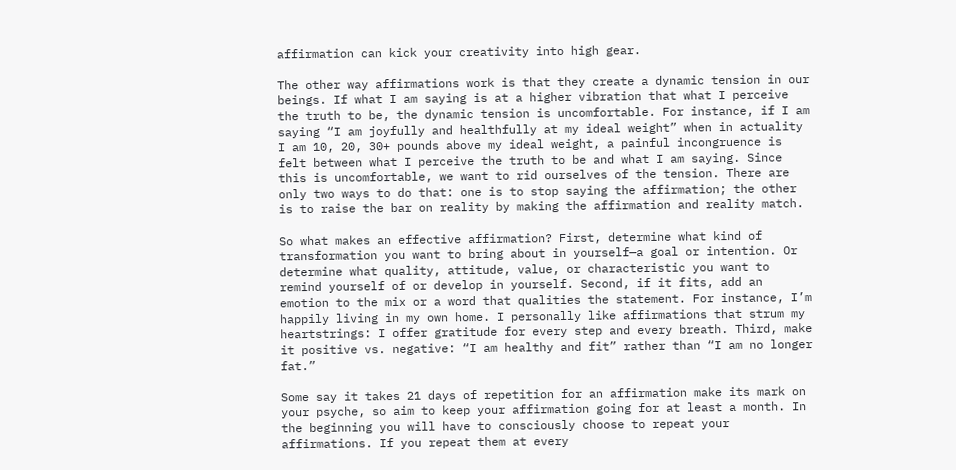affirmation can kick your creativity into high gear.

The other way affirmations work is that they create a dynamic tension in our beings. If what I am saying is at a higher vibration that what I perceive the truth to be, the dynamic tension is uncomfortable. For instance, if I am saying “I am joyfully and healthfully at my ideal weight” when in actuality I am 10, 20, 30+ pounds above my ideal weight, a painful incongruence is felt between what I perceive the truth to be and what I am saying. Since this is uncomfortable, we want to rid ourselves of the tension. There are only two ways to do that: one is to stop saying the affirmation; the other is to raise the bar on reality by making the affirmation and reality match.

So what makes an effective affirmation? First, determine what kind of transformation you want to bring about in yourself—a goal or intention. Or determine what quality, attitude, value, or characteristic you want to remind yourself of or develop in yourself. Second, if it fits, add an emotion to the mix or a word that qualities the statement. For instance, I’m happily living in my own home. I personally like affirmations that strum my heartstrings: I offer gratitude for every step and every breath. Third, make it positive vs. negative: “I am healthy and fit” rather than “I am no longer fat.”

Some say it takes 21 days of repetition for an affirmation make its mark on your psyche, so aim to keep your affirmation going for at least a month. In the beginning you will have to consciously choose to repeat your affirmations. If you repeat them at every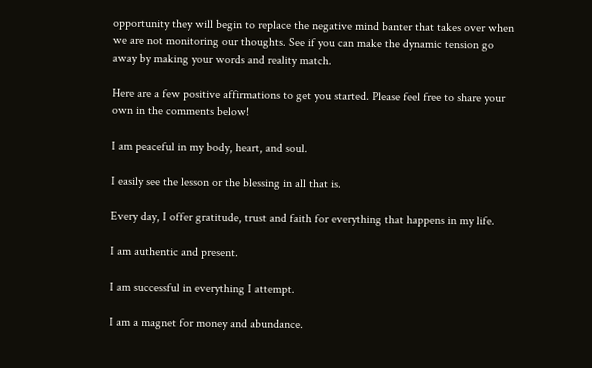opportunity they will begin to replace the negative mind banter that takes over when we are not monitoring our thoughts. See if you can make the dynamic tension go away by making your words and reality match.

Here are a few positive affirmations to get you started. Please feel free to share your own in the comments below!

I am peaceful in my body, heart, and soul.

I easily see the lesson or the blessing in all that is.

Every day, I offer gratitude, trust and faith for everything that happens in my life.

I am authentic and present.

I am successful in everything I attempt.

I am a magnet for money and abundance.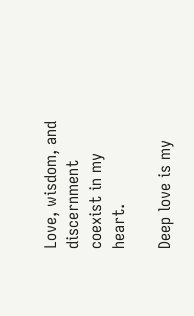Love, wisdom, and discernment coexist in my heart.

Deep love is my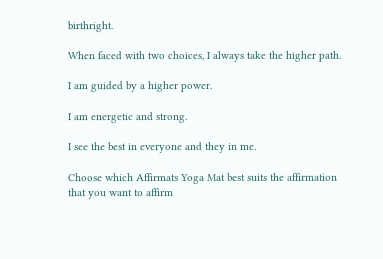birthright.

When faced with two choices, I always take the higher path.

I am guided by a higher power.

I am energetic and strong.

I see the best in everyone and they in me.

Choose which Affirmats Yoga Mat best suits the affirmation that you want to affirm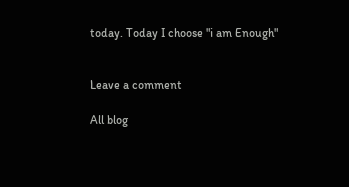today. Today I choose "i am Enough"


Leave a comment

All blog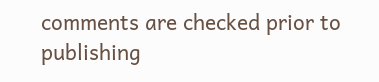comments are checked prior to publishing